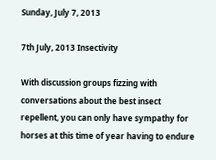Sunday, July 7, 2013

7th July, 2013 Insectivity

With discussion groups fizzing with conversations about the best insect repellent, you can only have sympathy for horses at this time of year having to endure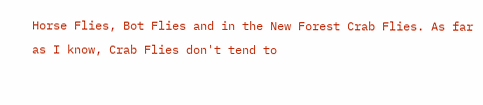Horse Flies, Bot Flies and in the New Forest Crab Flies. As far as I know, Crab Flies don't tend to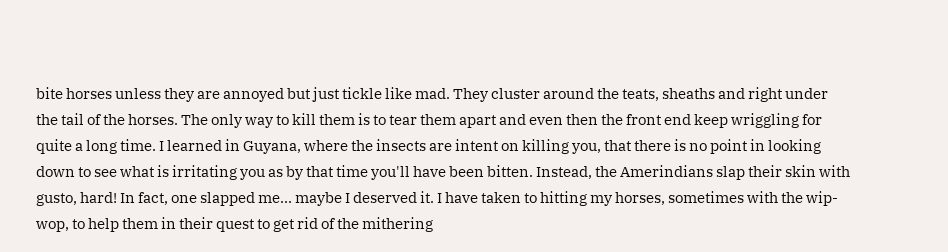bite horses unless they are annoyed but just tickle like mad. They cluster around the teats, sheaths and right under the tail of the horses. The only way to kill them is to tear them apart and even then the front end keep wriggling for quite a long time. I learned in Guyana, where the insects are intent on killing you, that there is no point in looking down to see what is irritating you as by that time you'll have been bitten. Instead, the Amerindians slap their skin with gusto, hard! In fact, one slapped me... maybe I deserved it. I have taken to hitting my horses, sometimes with the wip-wop, to help them in their quest to get rid of the mithering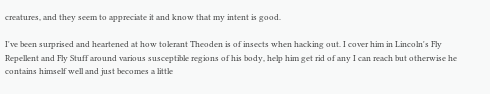creatures, and they seem to appreciate it and know that my intent is good.

I've been surprised and heartened at how tolerant Theoden is of insects when hacking out. I cover him in Lincoln's Fly Repellent and Fly Stuff around various susceptible regions of his body, help him get rid of any I can reach but otherwise he contains himself well and just becomes a little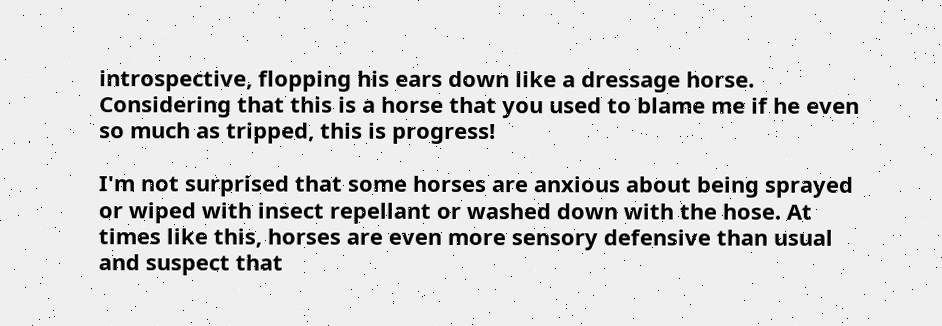introspective, flopping his ears down like a dressage horse. Considering that this is a horse that you used to blame me if he even so much as tripped, this is progress!

I'm not surprised that some horses are anxious about being sprayed or wiped with insect repellant or washed down with the hose. At times like this, horses are even more sensory defensive than usual and suspect that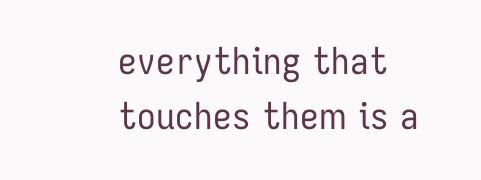everything that touches them is a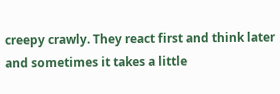creepy crawly. They react first and think later and sometimes it takes a little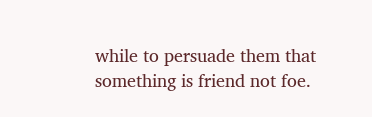while to persuade them that something is friend not foe.